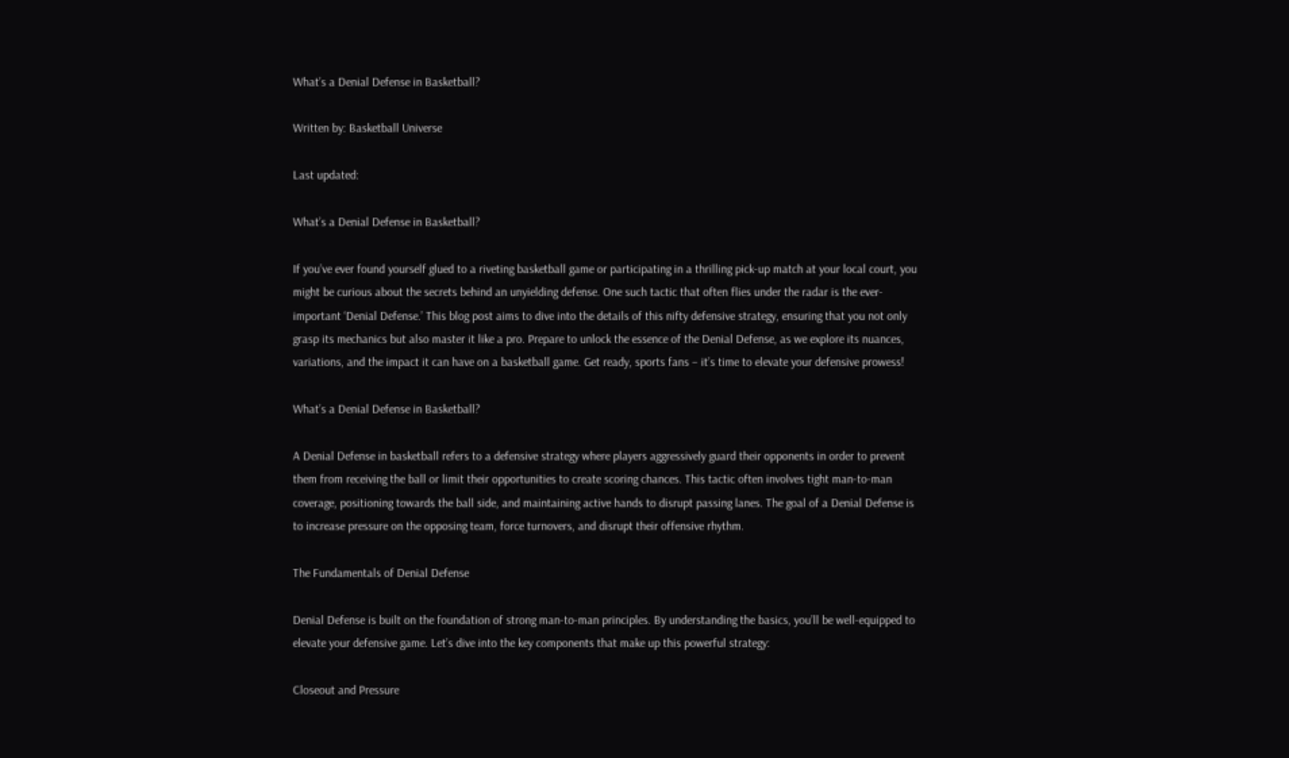What’s a Denial Defense in Basketball?

Written by: Basketball Universe

Last updated:

What’s a Denial Defense in Basketball?

If you’ve ever found yourself glued to a riveting basketball game or participating in a thrilling pick-up match at your local court, you might be curious about the secrets behind an unyielding defense. One such tactic that often flies under the radar is the ever-important ‘Denial Defense.’ This blog post aims to dive into the details of this nifty defensive strategy, ensuring that you not only grasp its mechanics but also master it like a pro. Prepare to unlock the essence of the Denial Defense, as we explore its nuances, variations, and the impact it can have on a basketball game. Get ready, sports fans – it’s time to elevate your defensive prowess!

What’s a Denial Defense in Basketball?

A Denial Defense in basketball refers to a defensive strategy where players aggressively guard their opponents in order to prevent them from receiving the ball or limit their opportunities to create scoring chances. This tactic often involves tight man-to-man coverage, positioning towards the ball side, and maintaining active hands to disrupt passing lanes. The goal of a Denial Defense is to increase pressure on the opposing team, force turnovers, and disrupt their offensive rhythm.

The Fundamentals of Denial Defense

Denial Defense is built on the foundation of strong man-to-man principles. By understanding the basics, you’ll be well-equipped to elevate your defensive game. Let’s dive into the key components that make up this powerful strategy:

Closeout and Pressure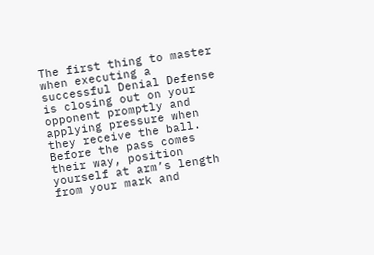The first thing to master when executing a successful Denial Defense is closing out on your opponent promptly and applying pressure when they receive the ball. Before the pass comes their way, position yourself at arm’s length from your mark and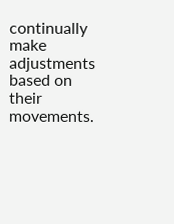continually make adjustments based on their movements.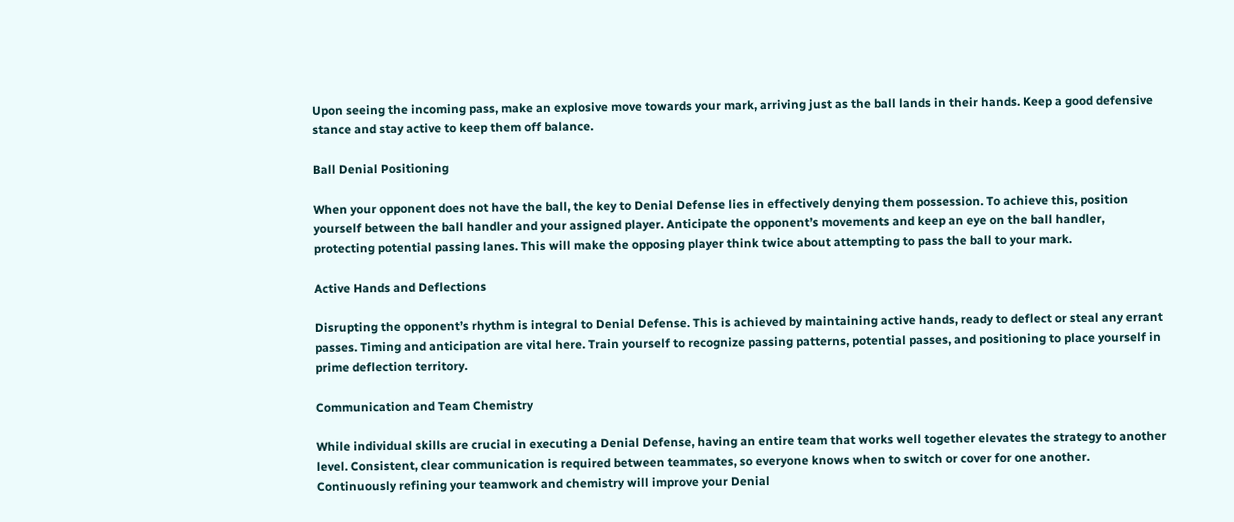Upon seeing the incoming pass, make an explosive move towards your mark, arriving just as the ball lands in their hands. Keep a good defensive stance and stay active to keep them off balance.

Ball Denial Positioning

When your opponent does not have the ball, the key to Denial Defense lies in effectively denying them possession. To achieve this, position yourself between the ball handler and your assigned player. Anticipate the opponent’s movements and keep an eye on the ball handler, protecting potential passing lanes. This will make the opposing player think twice about attempting to pass the ball to your mark.

Active Hands and Deflections

Disrupting the opponent’s rhythm is integral to Denial Defense. This is achieved by maintaining active hands, ready to deflect or steal any errant passes. Timing and anticipation are vital here. Train yourself to recognize passing patterns, potential passes, and positioning to place yourself in prime deflection territory.

Communication and Team Chemistry

While individual skills are crucial in executing a Denial Defense, having an entire team that works well together elevates the strategy to another level. Consistent, clear communication is required between teammates, so everyone knows when to switch or cover for one another. Continuously refining your teamwork and chemistry will improve your Denial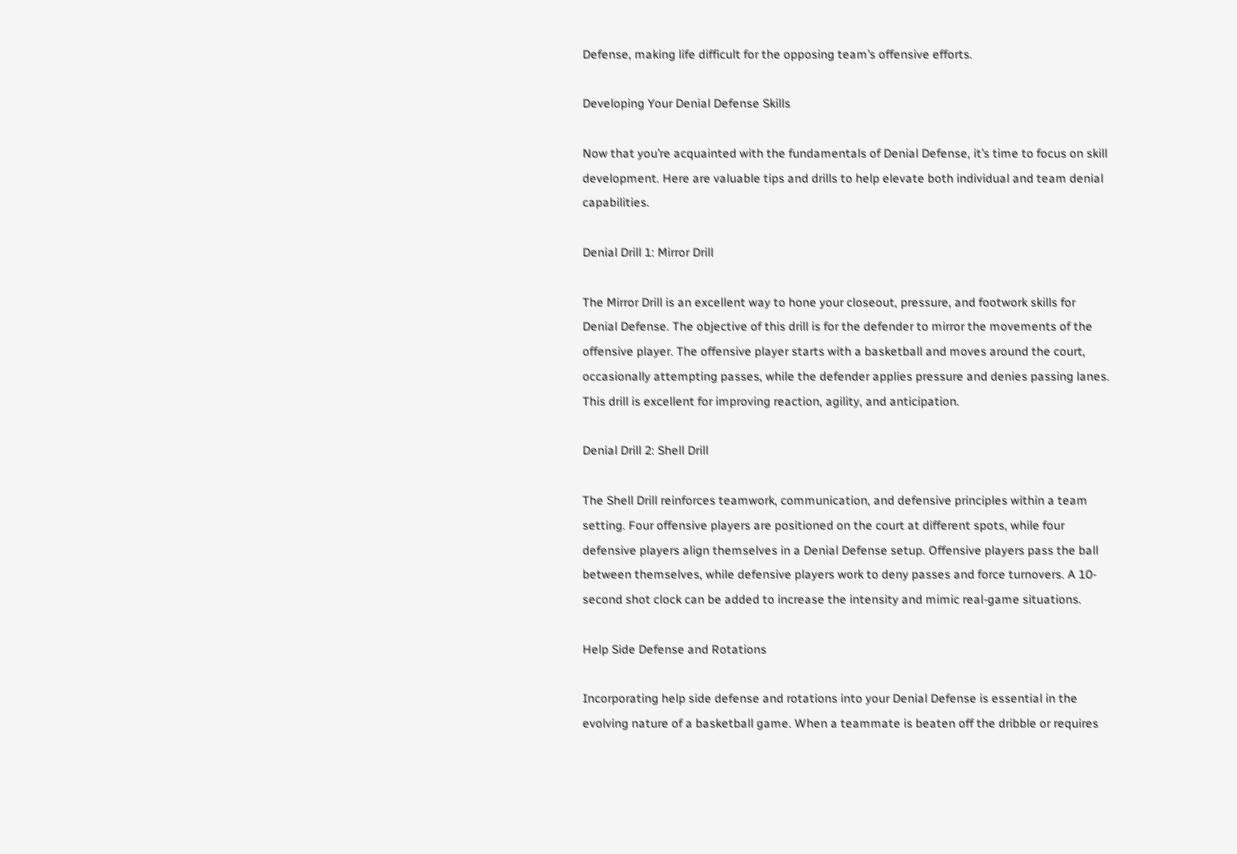Defense, making life difficult for the opposing team’s offensive efforts.

Developing Your Denial Defense Skills

Now that you’re acquainted with the fundamentals of Denial Defense, it’s time to focus on skill development. Here are valuable tips and drills to help elevate both individual and team denial capabilities.

Denial Drill 1: Mirror Drill

The Mirror Drill is an excellent way to hone your closeout, pressure, and footwork skills for Denial Defense. The objective of this drill is for the defender to mirror the movements of the offensive player. The offensive player starts with a basketball and moves around the court, occasionally attempting passes, while the defender applies pressure and denies passing lanes. This drill is excellent for improving reaction, agility, and anticipation.

Denial Drill 2: Shell Drill

The Shell Drill reinforces teamwork, communication, and defensive principles within a team setting. Four offensive players are positioned on the court at different spots, while four defensive players align themselves in a Denial Defense setup. Offensive players pass the ball between themselves, while defensive players work to deny passes and force turnovers. A 10-second shot clock can be added to increase the intensity and mimic real-game situations.

Help Side Defense and Rotations

Incorporating help side defense and rotations into your Denial Defense is essential in the evolving nature of a basketball game. When a teammate is beaten off the dribble or requires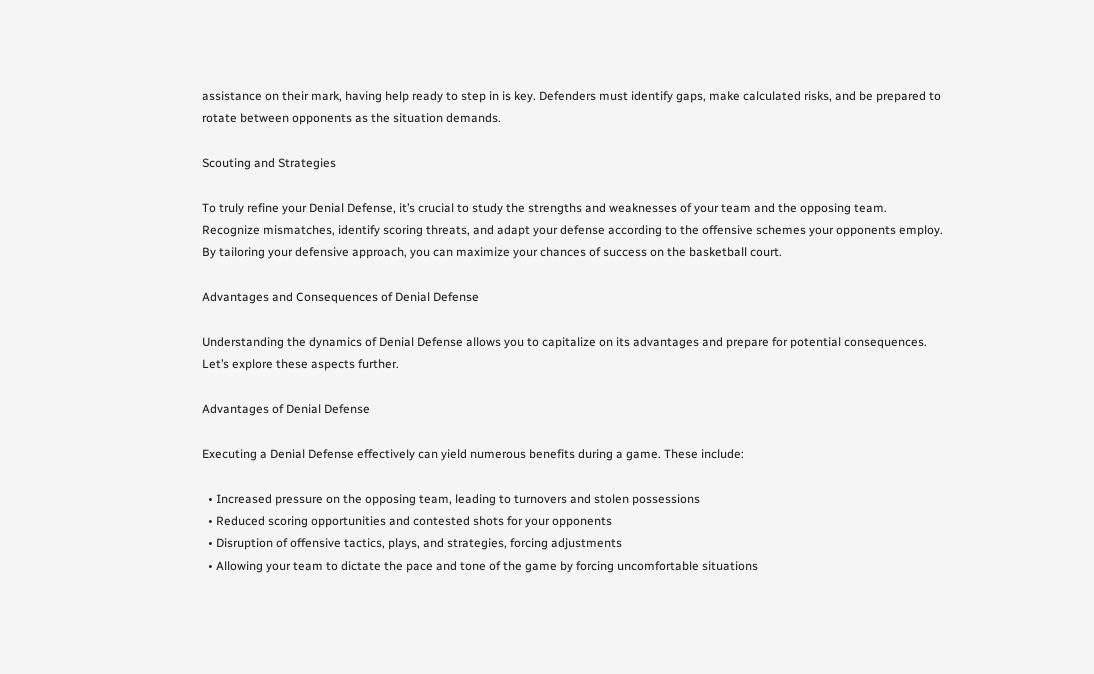assistance on their mark, having help ready to step in is key. Defenders must identify gaps, make calculated risks, and be prepared to rotate between opponents as the situation demands.

Scouting and Strategies

To truly refine your Denial Defense, it’s crucial to study the strengths and weaknesses of your team and the opposing team. Recognize mismatches, identify scoring threats, and adapt your defense according to the offensive schemes your opponents employ. By tailoring your defensive approach, you can maximize your chances of success on the basketball court.

Advantages and Consequences of Denial Defense

Understanding the dynamics of Denial Defense allows you to capitalize on its advantages and prepare for potential consequences. Let’s explore these aspects further.

Advantages of Denial Defense

Executing a Denial Defense effectively can yield numerous benefits during a game. These include:

  • Increased pressure on the opposing team, leading to turnovers and stolen possessions
  • Reduced scoring opportunities and contested shots for your opponents
  • Disruption of offensive tactics, plays, and strategies, forcing adjustments
  • Allowing your team to dictate the pace and tone of the game by forcing uncomfortable situations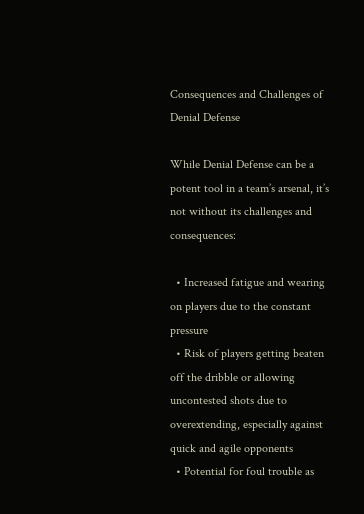Consequences and Challenges of Denial Defense

While Denial Defense can be a potent tool in a team’s arsenal, it’s not without its challenges and consequences:

  • Increased fatigue and wearing on players due to the constant pressure
  • Risk of players getting beaten off the dribble or allowing uncontested shots due to overextending, especially against quick and agile opponents
  • Potential for foul trouble as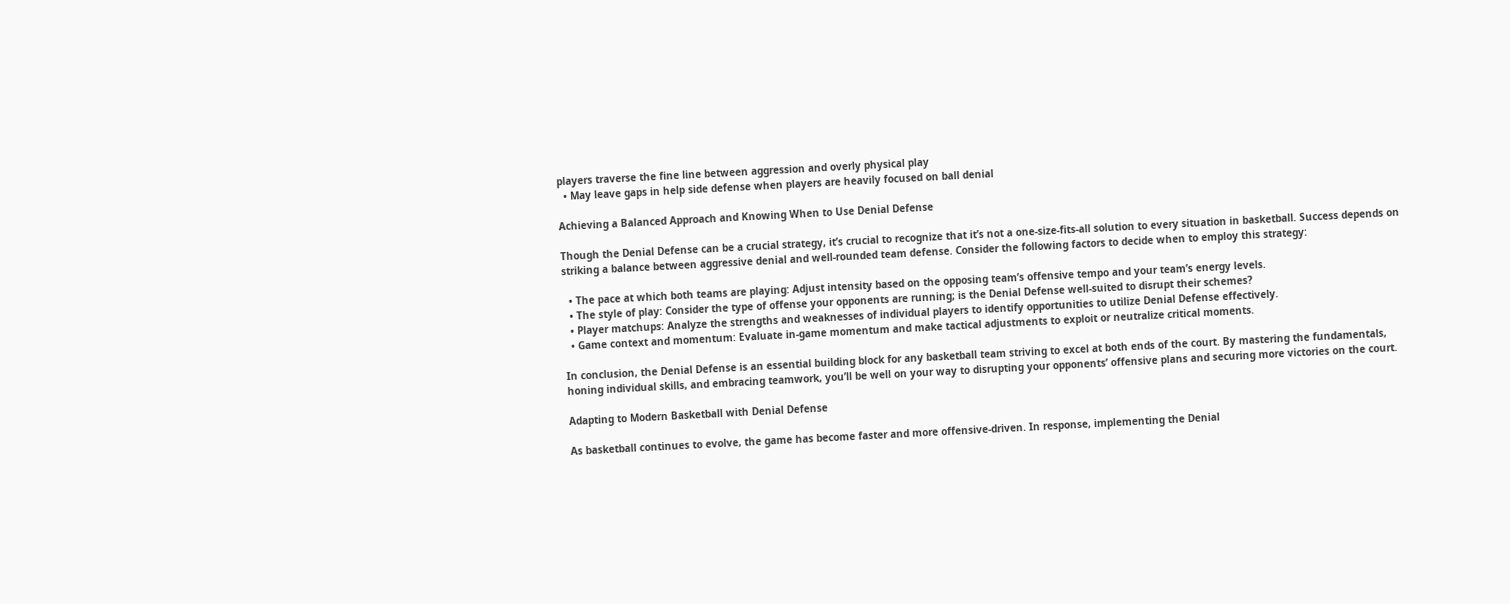players traverse the fine line between aggression and overly physical play
  • May leave gaps in help side defense when players are heavily focused on ball denial

Achieving a Balanced Approach and Knowing When to Use Denial Defense

Though the Denial Defense can be a crucial strategy, it’s crucial to recognize that it’s not a one-size-fits-all solution to every situation in basketball. Success depends on striking a balance between aggressive denial and well-rounded team defense. Consider the following factors to decide when to employ this strategy:

  • The pace at which both teams are playing: Adjust intensity based on the opposing team’s offensive tempo and your team’s energy levels.
  • The style of play: Consider the type of offense your opponents are running; is the Denial Defense well-suited to disrupt their schemes?
  • Player matchups: Analyze the strengths and weaknesses of individual players to identify opportunities to utilize Denial Defense effectively.
  • Game context and momentum: Evaluate in-game momentum and make tactical adjustments to exploit or neutralize critical moments.

In conclusion, the Denial Defense is an essential building block for any basketball team striving to excel at both ends of the court. By mastering the fundamentals, honing individual skills, and embracing teamwork, you’ll be well on your way to disrupting your opponents’ offensive plans and securing more victories on the court.

Adapting to Modern Basketball with Denial Defense

As basketball continues to evolve, the game has become faster and more offensive-driven. In response, implementing the Denial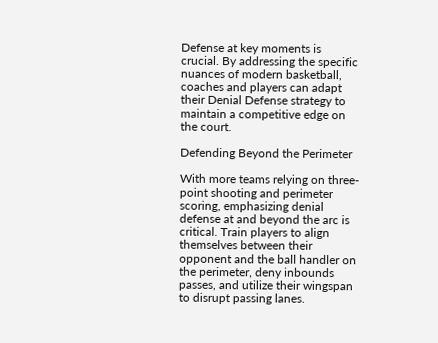Defense at key moments is crucial. By addressing the specific nuances of modern basketball, coaches and players can adapt their Denial Defense strategy to maintain a competitive edge on the court.

Defending Beyond the Perimeter

With more teams relying on three-point shooting and perimeter scoring, emphasizing denial defense at and beyond the arc is critical. Train players to align themselves between their opponent and the ball handler on the perimeter, deny inbounds passes, and utilize their wingspan to disrupt passing lanes.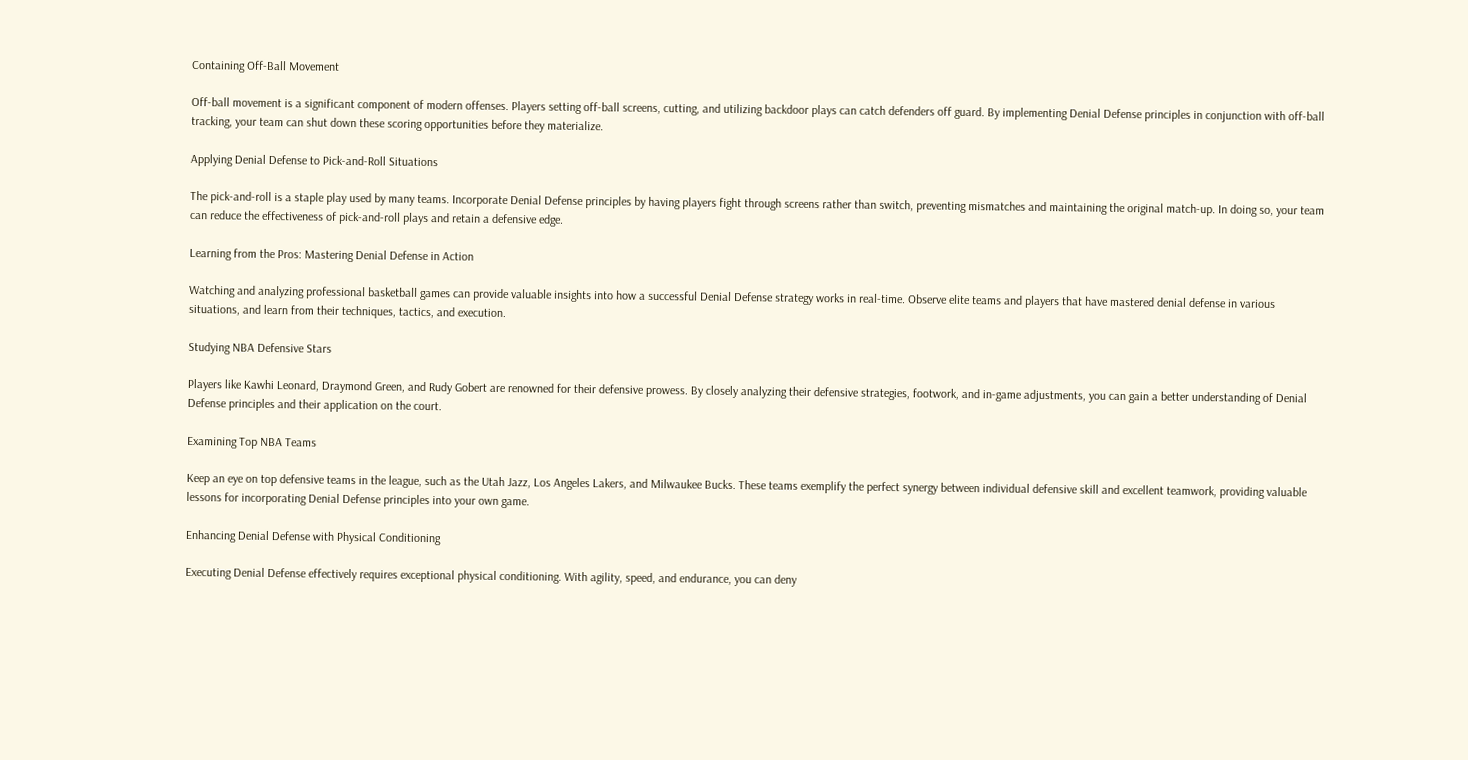Containing Off-Ball Movement

Off-ball movement is a significant component of modern offenses. Players setting off-ball screens, cutting, and utilizing backdoor plays can catch defenders off guard. By implementing Denial Defense principles in conjunction with off-ball tracking, your team can shut down these scoring opportunities before they materialize.

Applying Denial Defense to Pick-and-Roll Situations

The pick-and-roll is a staple play used by many teams. Incorporate Denial Defense principles by having players fight through screens rather than switch, preventing mismatches and maintaining the original match-up. In doing so, your team can reduce the effectiveness of pick-and-roll plays and retain a defensive edge.

Learning from the Pros: Mastering Denial Defense in Action

Watching and analyzing professional basketball games can provide valuable insights into how a successful Denial Defense strategy works in real-time. Observe elite teams and players that have mastered denial defense in various situations, and learn from their techniques, tactics, and execution.

Studying NBA Defensive Stars

Players like Kawhi Leonard, Draymond Green, and Rudy Gobert are renowned for their defensive prowess. By closely analyzing their defensive strategies, footwork, and in-game adjustments, you can gain a better understanding of Denial Defense principles and their application on the court.

Examining Top NBA Teams

Keep an eye on top defensive teams in the league, such as the Utah Jazz, Los Angeles Lakers, and Milwaukee Bucks. These teams exemplify the perfect synergy between individual defensive skill and excellent teamwork, providing valuable lessons for incorporating Denial Defense principles into your own game.

Enhancing Denial Defense with Physical Conditioning

Executing Denial Defense effectively requires exceptional physical conditioning. With agility, speed, and endurance, you can deny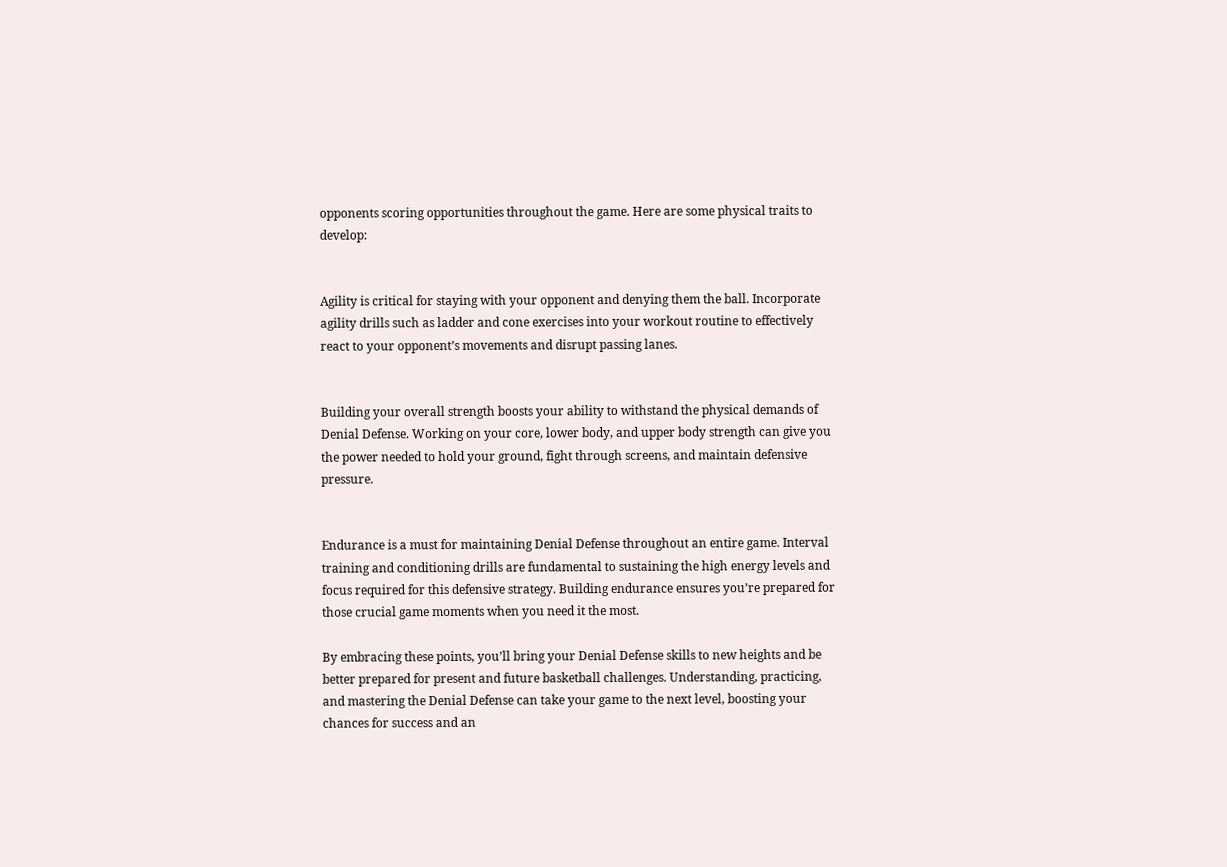opponents scoring opportunities throughout the game. Here are some physical traits to develop:


Agility is critical for staying with your opponent and denying them the ball. Incorporate agility drills such as ladder and cone exercises into your workout routine to effectively react to your opponent’s movements and disrupt passing lanes.


Building your overall strength boosts your ability to withstand the physical demands of Denial Defense. Working on your core, lower body, and upper body strength can give you the power needed to hold your ground, fight through screens, and maintain defensive pressure.


Endurance is a must for maintaining Denial Defense throughout an entire game. Interval training and conditioning drills are fundamental to sustaining the high energy levels and focus required for this defensive strategy. Building endurance ensures you’re prepared for those crucial game moments when you need it the most.

By embracing these points, you’ll bring your Denial Defense skills to new heights and be better prepared for present and future basketball challenges. Understanding, practicing, and mastering the Denial Defense can take your game to the next level, boosting your chances for success and an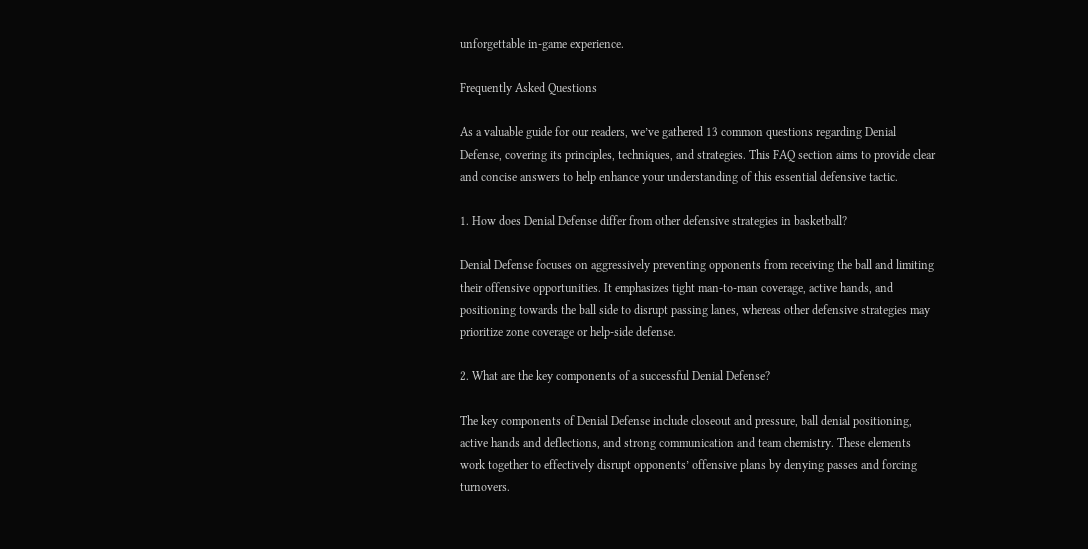unforgettable in-game experience.

Frequently Asked Questions

As a valuable guide for our readers, we’ve gathered 13 common questions regarding Denial Defense, covering its principles, techniques, and strategies. This FAQ section aims to provide clear and concise answers to help enhance your understanding of this essential defensive tactic.

1. How does Denial Defense differ from other defensive strategies in basketball?

Denial Defense focuses on aggressively preventing opponents from receiving the ball and limiting their offensive opportunities. It emphasizes tight man-to-man coverage, active hands, and positioning towards the ball side to disrupt passing lanes, whereas other defensive strategies may prioritize zone coverage or help-side defense.

2. What are the key components of a successful Denial Defense?

The key components of Denial Defense include closeout and pressure, ball denial positioning, active hands and deflections, and strong communication and team chemistry. These elements work together to effectively disrupt opponents’ offensive plans by denying passes and forcing turnovers.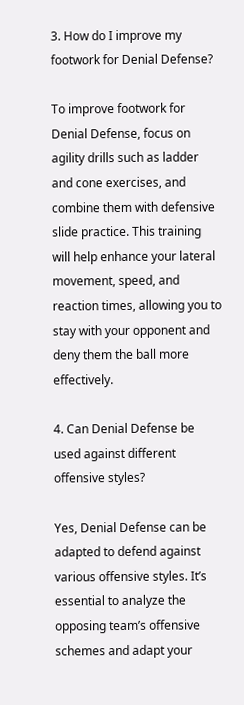3. How do I improve my footwork for Denial Defense?

To improve footwork for Denial Defense, focus on agility drills such as ladder and cone exercises, and combine them with defensive slide practice. This training will help enhance your lateral movement, speed, and reaction times, allowing you to stay with your opponent and deny them the ball more effectively.

4. Can Denial Defense be used against different offensive styles?

Yes, Denial Defense can be adapted to defend against various offensive styles. It’s essential to analyze the opposing team’s offensive schemes and adapt your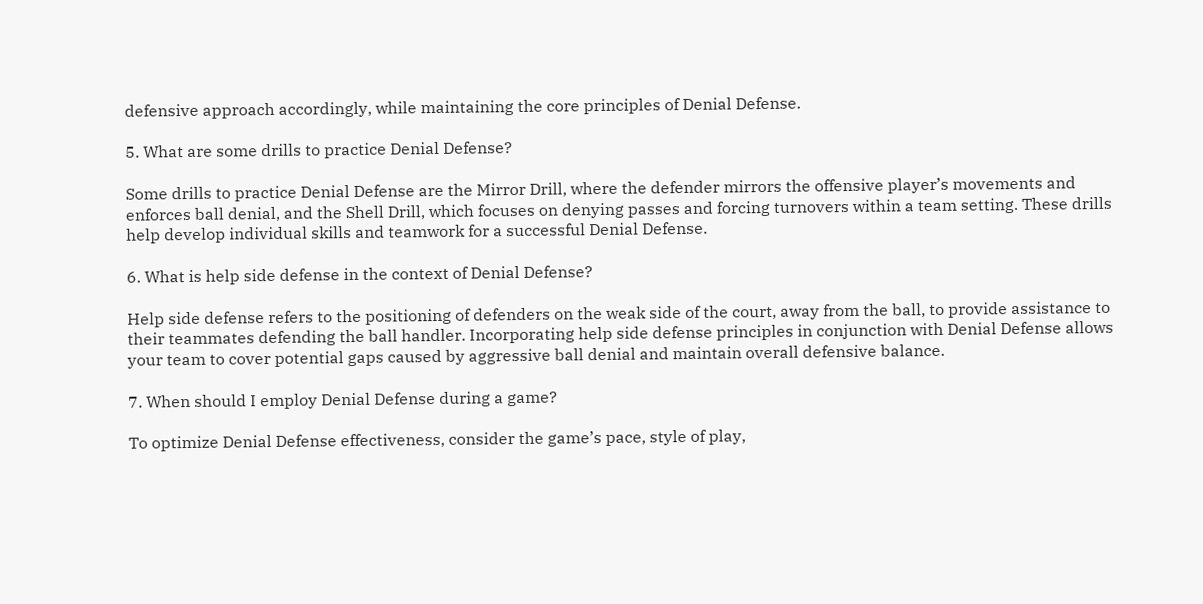defensive approach accordingly, while maintaining the core principles of Denial Defense.

5. What are some drills to practice Denial Defense?

Some drills to practice Denial Defense are the Mirror Drill, where the defender mirrors the offensive player’s movements and enforces ball denial, and the Shell Drill, which focuses on denying passes and forcing turnovers within a team setting. These drills help develop individual skills and teamwork for a successful Denial Defense.

6. What is help side defense in the context of Denial Defense?

Help side defense refers to the positioning of defenders on the weak side of the court, away from the ball, to provide assistance to their teammates defending the ball handler. Incorporating help side defense principles in conjunction with Denial Defense allows your team to cover potential gaps caused by aggressive ball denial and maintain overall defensive balance.

7. When should I employ Denial Defense during a game?

To optimize Denial Defense effectiveness, consider the game’s pace, style of play,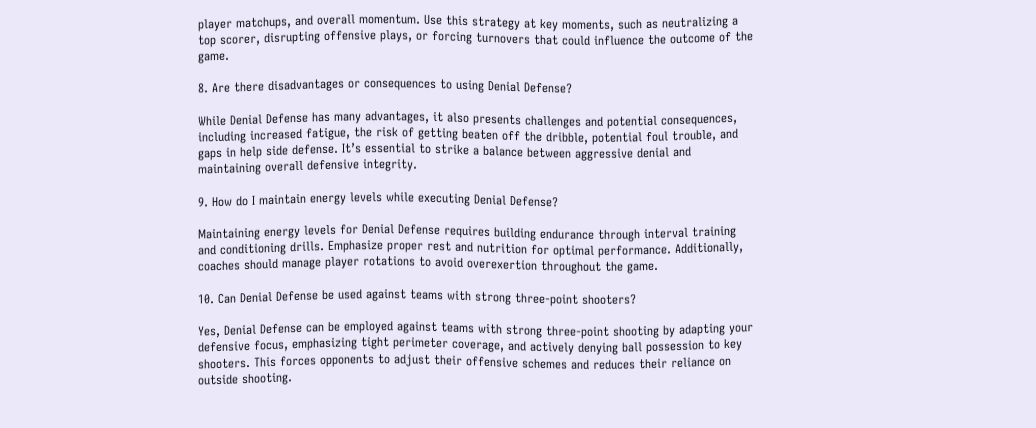player matchups, and overall momentum. Use this strategy at key moments, such as neutralizing a top scorer, disrupting offensive plays, or forcing turnovers that could influence the outcome of the game.

8. Are there disadvantages or consequences to using Denial Defense?

While Denial Defense has many advantages, it also presents challenges and potential consequences, including increased fatigue, the risk of getting beaten off the dribble, potential foul trouble, and gaps in help side defense. It’s essential to strike a balance between aggressive denial and maintaining overall defensive integrity.

9. How do I maintain energy levels while executing Denial Defense?

Maintaining energy levels for Denial Defense requires building endurance through interval training and conditioning drills. Emphasize proper rest and nutrition for optimal performance. Additionally, coaches should manage player rotations to avoid overexertion throughout the game.

10. Can Denial Defense be used against teams with strong three-point shooters?

Yes, Denial Defense can be employed against teams with strong three-point shooting by adapting your defensive focus, emphasizing tight perimeter coverage, and actively denying ball possession to key shooters. This forces opponents to adjust their offensive schemes and reduces their reliance on outside shooting.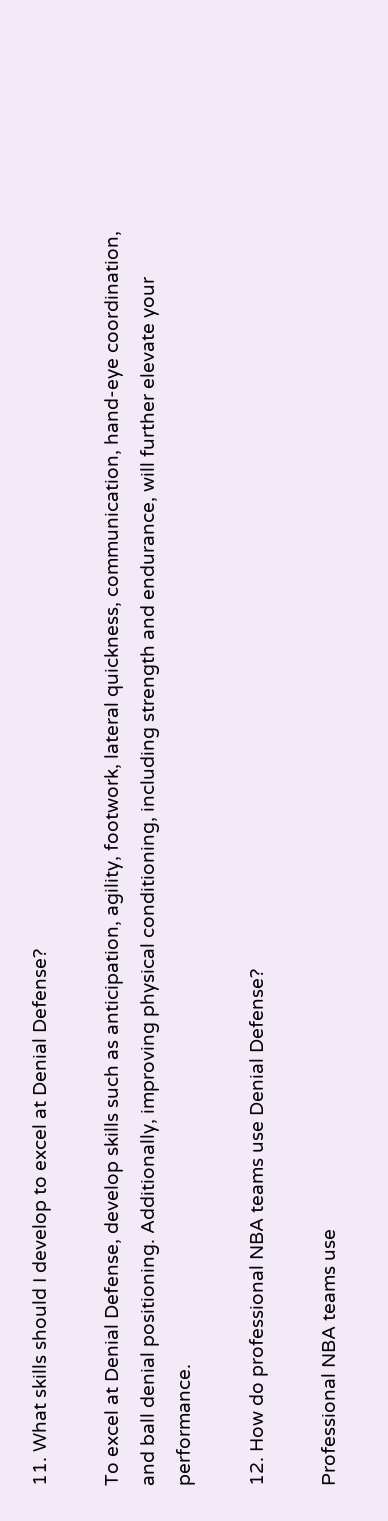11. What skills should I develop to excel at Denial Defense?

To excel at Denial Defense, develop skills such as anticipation, agility, footwork, lateral quickness, communication, hand-eye coordination, and ball denial positioning. Additionally, improving physical conditioning, including strength and endurance, will further elevate your performance.

12. How do professional NBA teams use Denial Defense?

Professional NBA teams use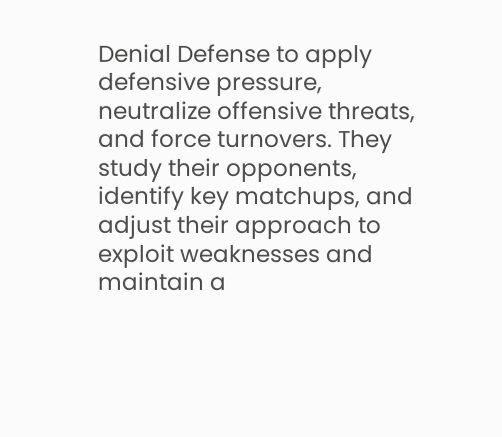Denial Defense to apply defensive pressure, neutralize offensive threats, and force turnovers. They study their opponents, identify key matchups, and adjust their approach to exploit weaknesses and maintain a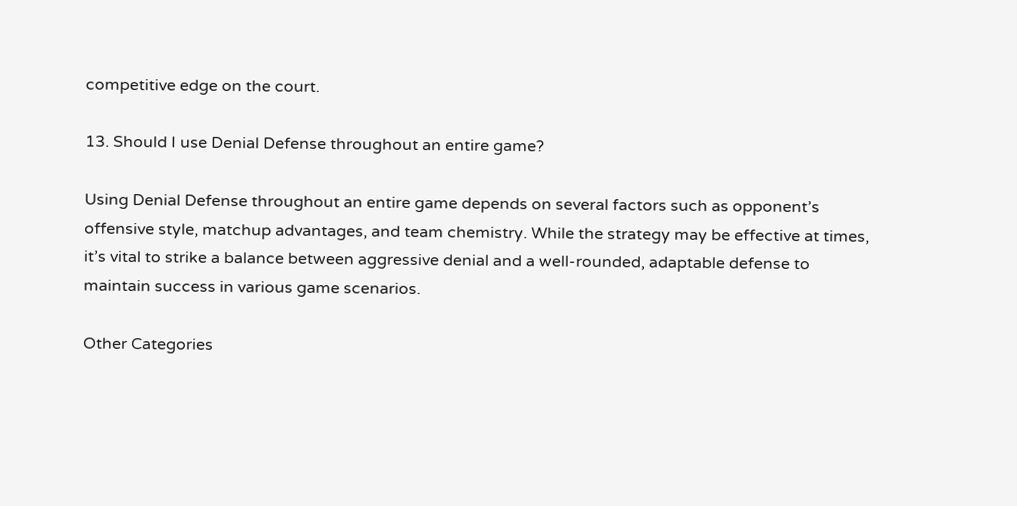competitive edge on the court.

13. Should I use Denial Defense throughout an entire game?

Using Denial Defense throughout an entire game depends on several factors such as opponent’s offensive style, matchup advantages, and team chemistry. While the strategy may be effective at times, it’s vital to strike a balance between aggressive denial and a well-rounded, adaptable defense to maintain success in various game scenarios.

Other Categories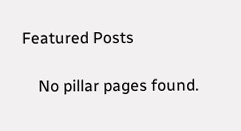Featured Posts

    No pillar pages found.